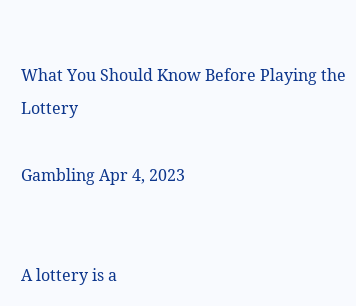What You Should Know Before Playing the Lottery

Gambling Apr 4, 2023


A lottery is a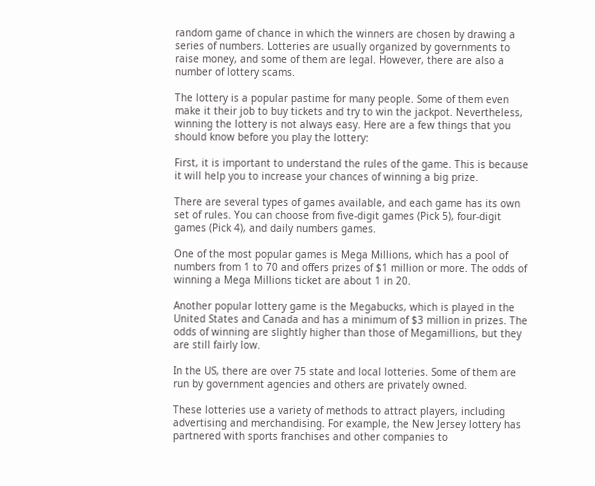random game of chance in which the winners are chosen by drawing a series of numbers. Lotteries are usually organized by governments to raise money, and some of them are legal. However, there are also a number of lottery scams.

The lottery is a popular pastime for many people. Some of them even make it their job to buy tickets and try to win the jackpot. Nevertheless, winning the lottery is not always easy. Here are a few things that you should know before you play the lottery:

First, it is important to understand the rules of the game. This is because it will help you to increase your chances of winning a big prize.

There are several types of games available, and each game has its own set of rules. You can choose from five-digit games (Pick 5), four-digit games (Pick 4), and daily numbers games.

One of the most popular games is Mega Millions, which has a pool of numbers from 1 to 70 and offers prizes of $1 million or more. The odds of winning a Mega Millions ticket are about 1 in 20.

Another popular lottery game is the Megabucks, which is played in the United States and Canada and has a minimum of $3 million in prizes. The odds of winning are slightly higher than those of Megamillions, but they are still fairly low.

In the US, there are over 75 state and local lotteries. Some of them are run by government agencies and others are privately owned.

These lotteries use a variety of methods to attract players, including advertising and merchandising. For example, the New Jersey lottery has partnered with sports franchises and other companies to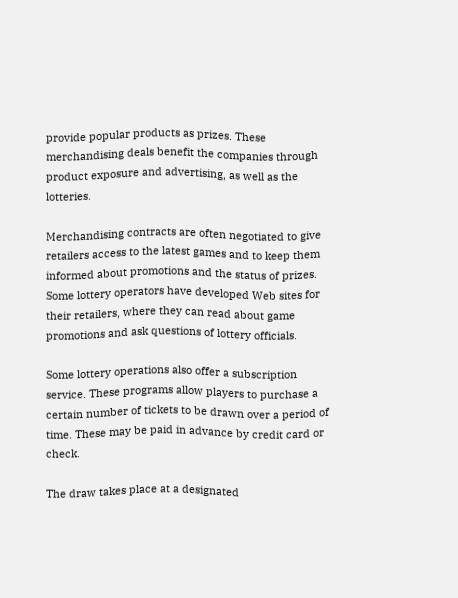provide popular products as prizes. These merchandising deals benefit the companies through product exposure and advertising, as well as the lotteries.

Merchandising contracts are often negotiated to give retailers access to the latest games and to keep them informed about promotions and the status of prizes. Some lottery operators have developed Web sites for their retailers, where they can read about game promotions and ask questions of lottery officials.

Some lottery operations also offer a subscription service. These programs allow players to purchase a certain number of tickets to be drawn over a period of time. These may be paid in advance by credit card or check.

The draw takes place at a designated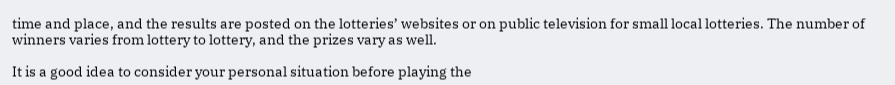time and place, and the results are posted on the lotteries’ websites or on public television for small local lotteries. The number of winners varies from lottery to lottery, and the prizes vary as well.

It is a good idea to consider your personal situation before playing the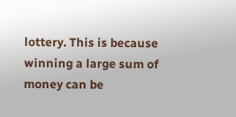lottery. This is because winning a large sum of money can be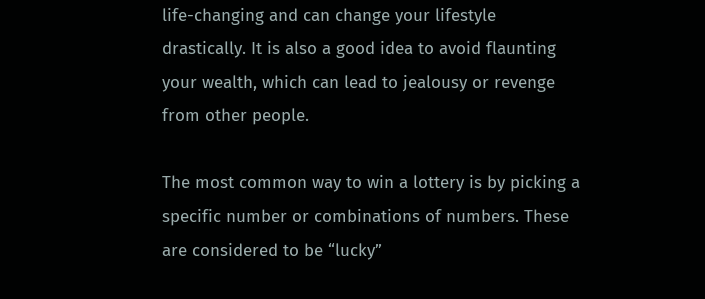life-changing and can change your lifestyle drastically. It is also a good idea to avoid flaunting your wealth, which can lead to jealousy or revenge from other people.

The most common way to win a lottery is by picking a specific number or combinations of numbers. These are considered to be “lucky”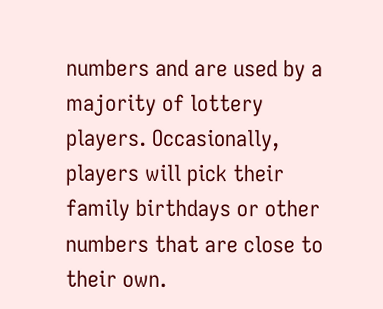numbers and are used by a majority of lottery players. Occasionally, players will pick their family birthdays or other numbers that are close to their own.